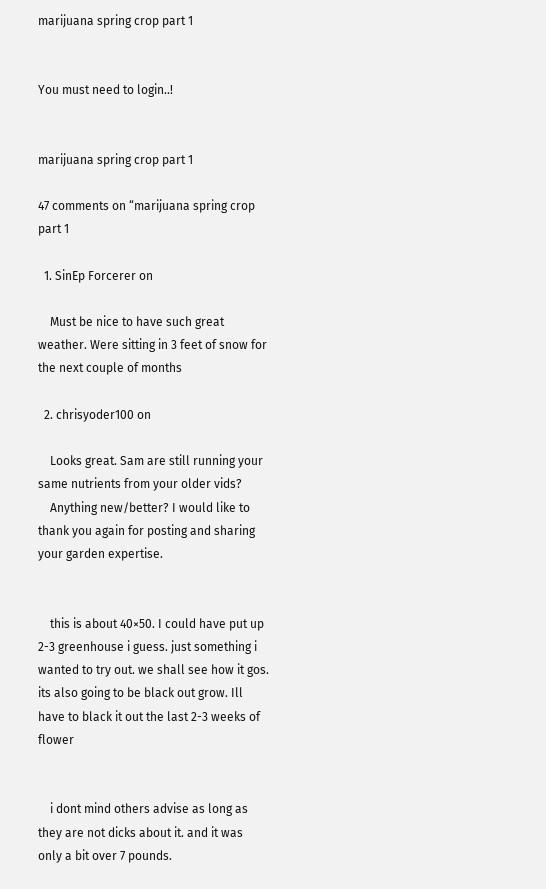marijuana spring crop part 1


You must need to login..!


marijuana spring crop part 1

47 comments on “marijuana spring crop part 1

  1. SinEp Forcerer on

    Must be nice to have such great weather. Were sitting in 3 feet of snow for the next couple of months

  2. chrisyoder100 on

    Looks great. Sam are still running your same nutrients from your older vids?
    Anything new/better? I would like to thank you again for posting and sharing your garden expertise.


    this is about 40×50. I could have put up 2-3 greenhouse i guess. just something i wanted to try out. we shall see how it gos. its also going to be black out grow. Ill have to black it out the last 2-3 weeks of flower


    i dont mind others advise as long as they are not dicks about it. and it was only a bit over 7 pounds.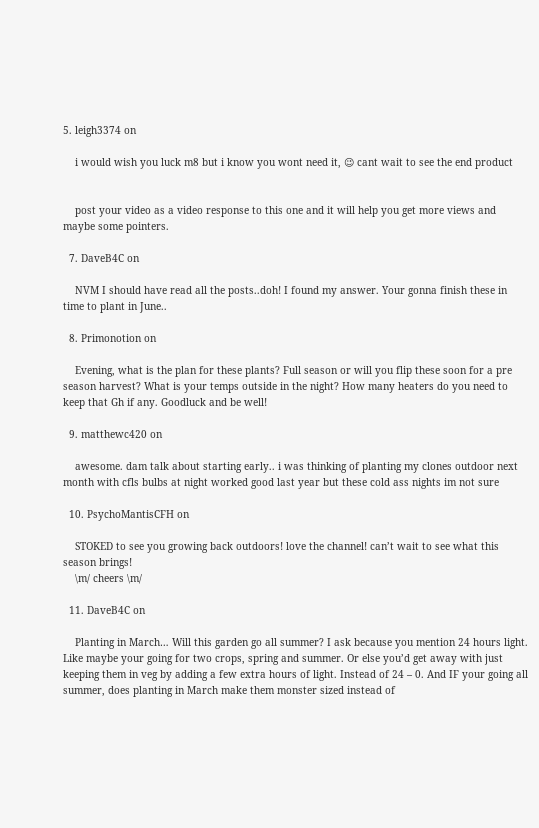5. leigh3374 on

    i would wish you luck m8 but i know you wont need it, 😉 cant wait to see the end product


    post your video as a video response to this one and it will help you get more views and maybe some pointers.

  7. DaveB4C on

    NVM I should have read all the posts..doh! I found my answer. Your gonna finish these in time to plant in June..

  8. Primonotion on

    Evening, what is the plan for these plants? Full season or will you flip these soon for a pre season harvest? What is your temps outside in the night? How many heaters do you need to keep that Gh if any. Goodluck and be well!

  9. matthewc420 on

    awesome. dam talk about starting early.. i was thinking of planting my clones outdoor next month with cfls bulbs at night worked good last year but these cold ass nights im not sure

  10. PsychoMantisCFH on

    STOKED to see you growing back outdoors! love the channel! can’t wait to see what this season brings!
    \m/ cheers \m/

  11. DaveB4C on

    Planting in March… Will this garden go all summer? I ask because you mention 24 hours light. Like maybe your going for two crops, spring and summer. Or else you’d get away with just keeping them in veg by adding a few extra hours of light. Instead of 24 – 0. And IF your going all summer, does planting in March make them monster sized instead of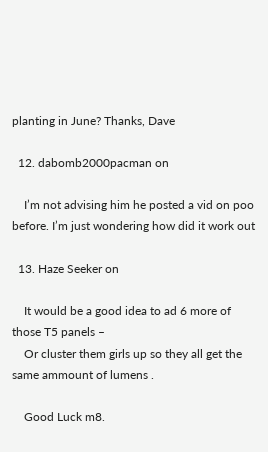planting in June? Thanks, Dave

  12. dabomb2000pacman on

    I’m not advising him he posted a vid on poo before. I’m just wondering how did it work out

  13. Haze Seeker on

    It would be a good idea to ad 6 more of those T5 panels –
    Or cluster them girls up so they all get the same ammount of lumens .

    Good Luck m8.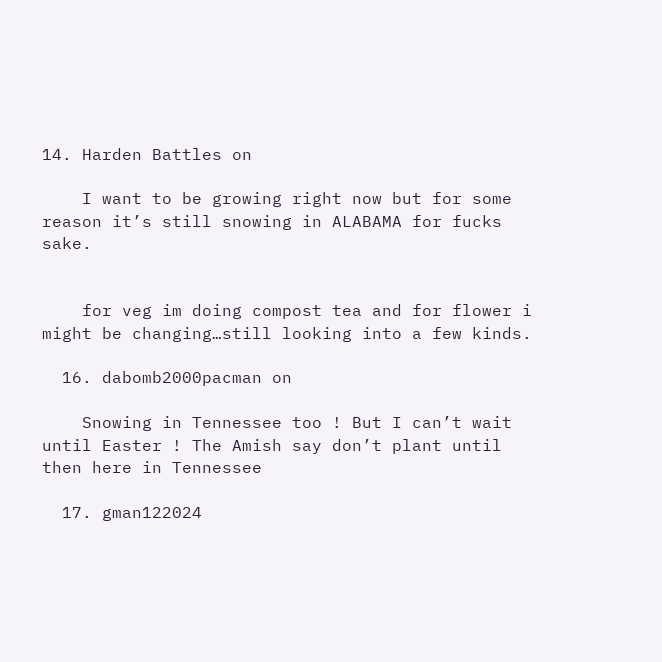14. Harden Battles on

    I want to be growing right now but for some reason it’s still snowing in ALABAMA for fucks sake.


    for veg im doing compost tea and for flower i might be changing…still looking into a few kinds.

  16. dabomb2000pacman on

    Snowing in Tennessee too ! But I can’t wait until Easter ! The Amish say don’t plant until then here in Tennessee

  17. gman122024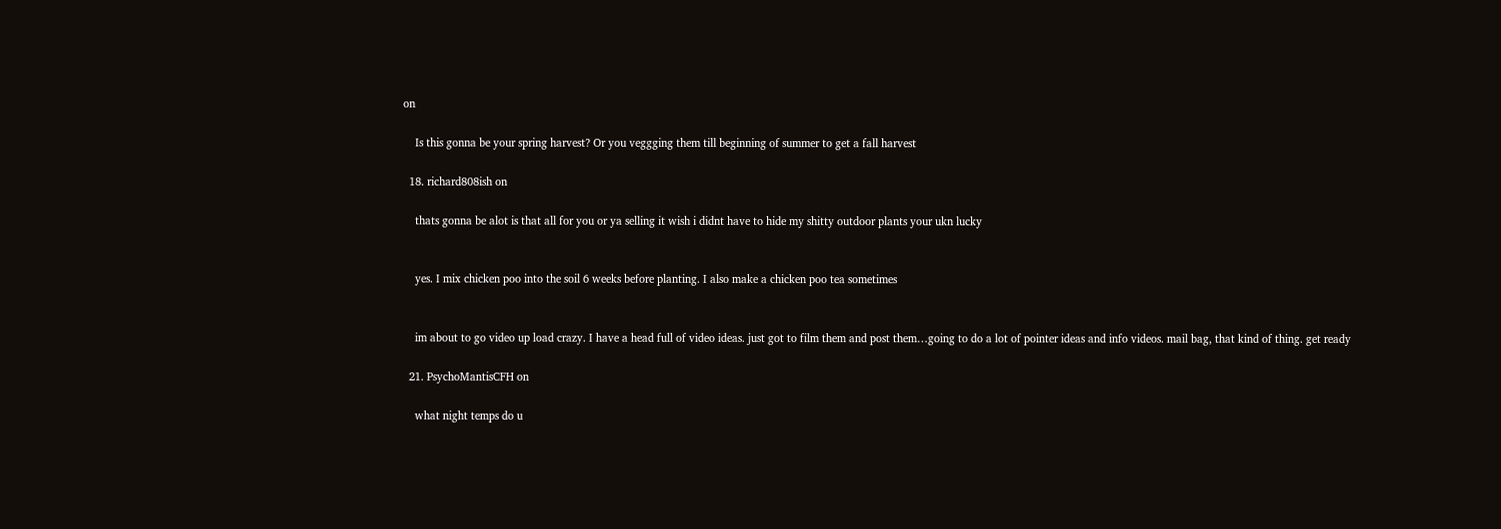on

    Is this gonna be your spring harvest? Or you veggging them till beginning of summer to get a fall harvest

  18. richard808ish on

    thats gonna be alot is that all for you or ya selling it wish i didnt have to hide my shitty outdoor plants your ukn lucky


    yes. I mix chicken poo into the soil 6 weeks before planting. I also make a chicken poo tea sometimes


    im about to go video up load crazy. I have a head full of video ideas. just got to film them and post them…going to do a lot of pointer ideas and info videos. mail bag, that kind of thing. get ready

  21. PsychoMantisCFH on

    what night temps do u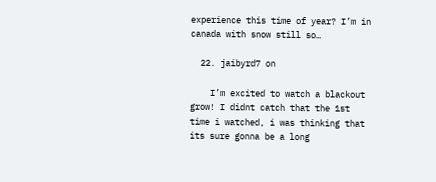experience this time of year? I’m in canada with snow still so…

  22. jaibyrd7 on

    I’m excited to watch a blackout grow! I didnt catch that the 1st time i watched, i was thinking that its sure gonna be a long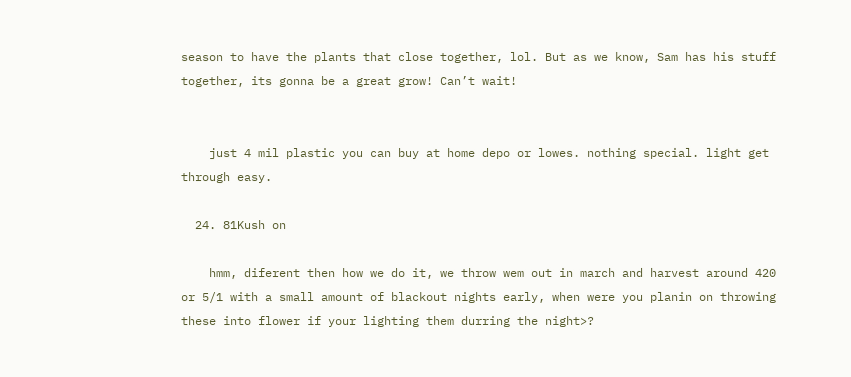season to have the plants that close together, lol. But as we know, Sam has his stuff together, its gonna be a great grow! Can’t wait!


    just 4 mil plastic you can buy at home depo or lowes. nothing special. light get through easy.

  24. 81Kush on

    hmm, diferent then how we do it, we throw wem out in march and harvest around 420 or 5/1 with a small amount of blackout nights early, when were you planin on throwing these into flower if your lighting them durring the night>?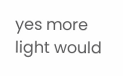yes more light would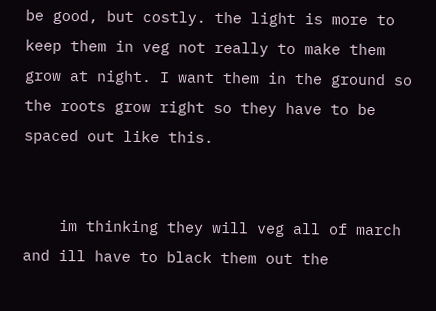be good, but costly. the light is more to keep them in veg not really to make them grow at night. I want them in the ground so the roots grow right so they have to be spaced out like this.


    im thinking they will veg all of march and ill have to black them out the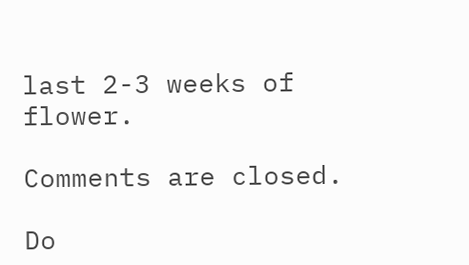last 2-3 weeks of flower.

Comments are closed.

Do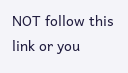NOT follow this link or you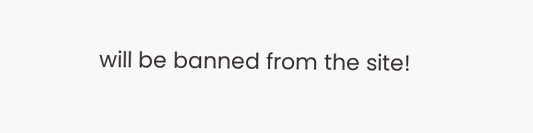will be banned from the site!